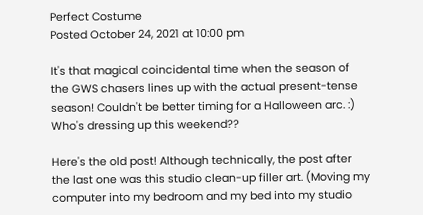Perfect Costume
Posted October 24, 2021 at 10:00 pm

It's that magical coincidental time when the season of the GWS chasers lines up with the actual present-tense season! Couldn't be better timing for a Halloween arc. :) Who's dressing up this weekend??

Here's the old post! Although technically, the post after the last one was this studio clean-up filler art. (Moving my computer into my bedroom and my bed into my studio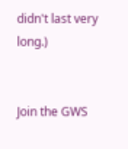didn't last very long.)


Join the GWS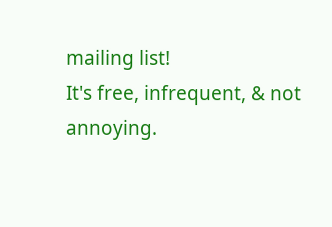mailing list!
It's free, infrequent, & not annoying.